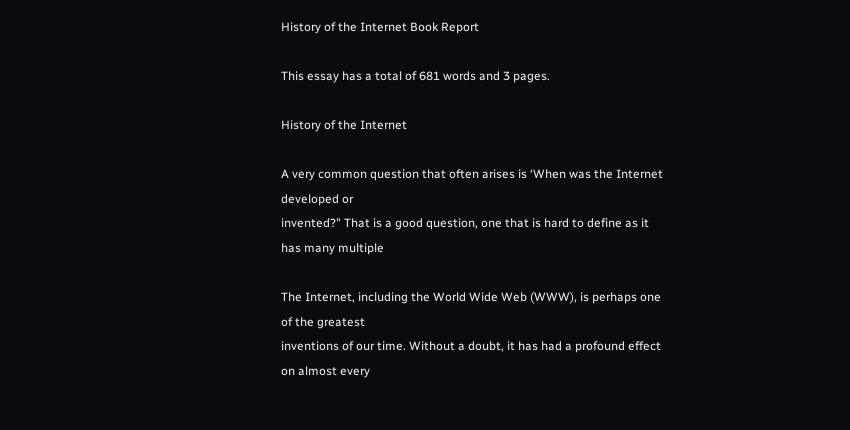History of the Internet Book Report

This essay has a total of 681 words and 3 pages.

History of the Internet

A very common question that often arises is ‘When was the Internet developed or
invented?" That is a good question, one that is hard to define as it has many multiple

The Internet, including the World Wide Web (WWW), is perhaps one of the greatest
inventions of our time. Without a doubt, it has had a profound effect on almost every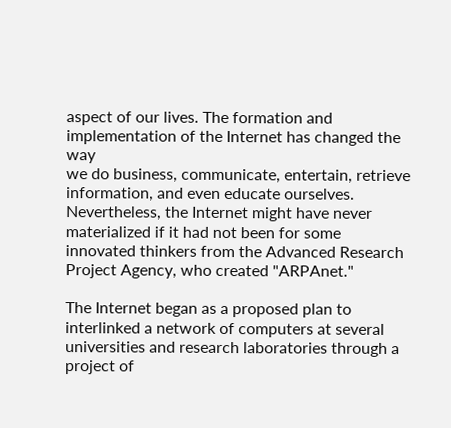aspect of our lives. The formation and implementation of the Internet has changed the way
we do business, communicate, entertain, retrieve information, and even educate ourselves.
Nevertheless, the Internet might have never materialized if it had not been for some
innovated thinkers from the Advanced Research Project Agency, who created "ARPAnet."

The Internet began as a proposed plan to interlinked a network of computers at several
universities and research laboratories through a project of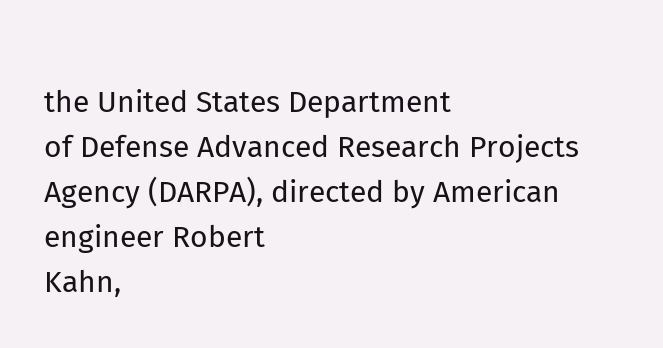the United States Department
of Defense Advanced Research Projects Agency (DARPA), directed by American engineer Robert
Kahn,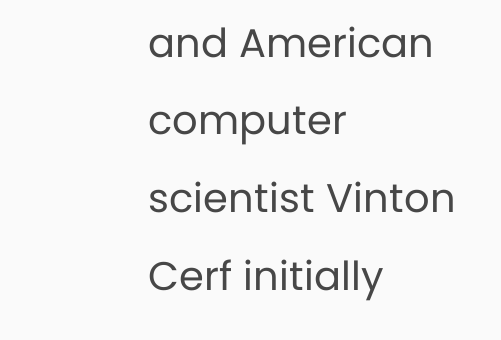and American computer scientist Vinton Cerf initially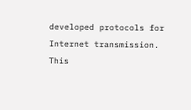developed protocols for
Internet transmission. This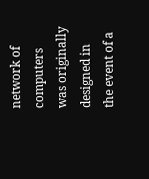network of computers was originally designed in the event of a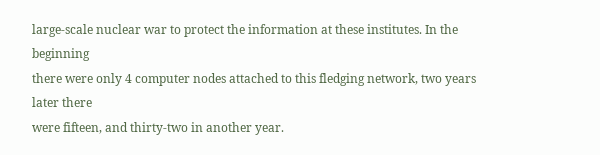large-scale nuclear war to protect the information at these institutes. In the beginning
there were only 4 computer nodes attached to this fledging network, two years later there
were fifteen, and thirty-two in another year.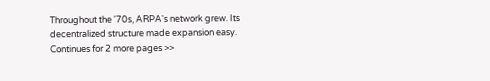Throughout the '70s, ARPA's network grew. Its decentralized structure made expansion easy.
Continues for 2 more pages >>